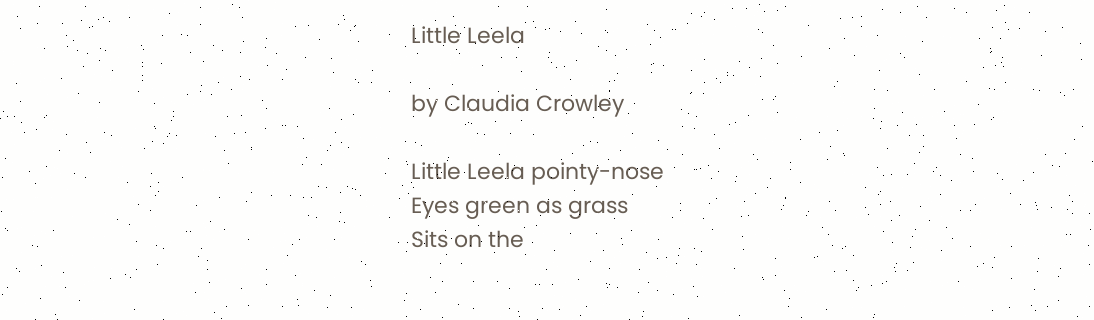Little Leela

by Claudia Crowley

Little Leela pointy-nose
Eyes green as grass
Sits on the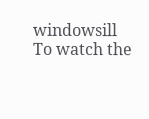windowsill
To watch the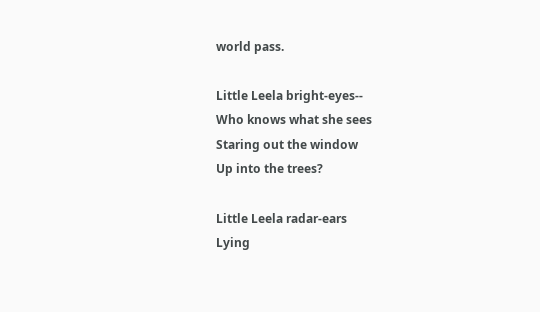world pass.

Little Leela bright-eyes--
Who knows what she sees
Staring out the window
Up into the trees?

Little Leela radar-ears
Lying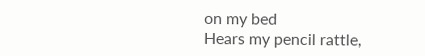on my bed
Hears my pencil rattle,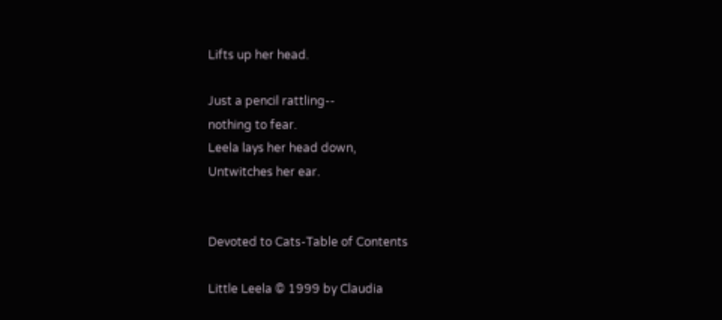Lifts up her head.

Just a pencil rattling--
nothing to fear.
Leela lays her head down,
Untwitches her ear.


Devoted to Cats-Table of Contents

Little Leela © 1999 by Claudia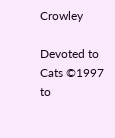Crowley

Devoted to Cats ©1997 to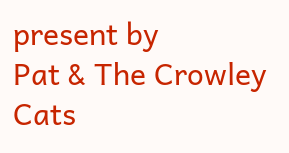present by
Pat & The Crowley Cats